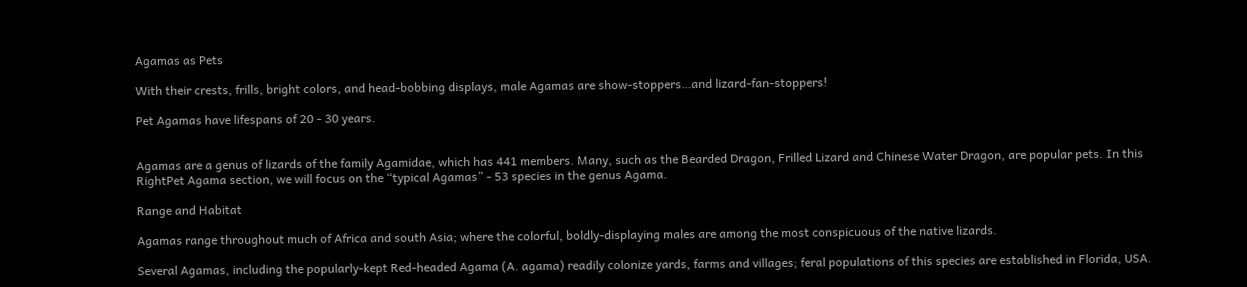Agamas as Pets

With their crests, frills, bright colors, and head-bobbing displays, male Agamas are show-stoppers…and lizard-fan-stoppers!

Pet Agamas have lifespans of 20 - 30 years.


Agamas are a genus of lizards of the family Agamidae, which has 441 members. Many, such as the Bearded Dragon, Frilled Lizard and Chinese Water Dragon, are popular pets. In this RightPet Agama section, we will focus on the “typical Agamas” - 53 species in the genus Agama.

Range and Habitat

Agamas range throughout much of Africa and south Asia; where the colorful, boldly-displaying males are among the most conspicuous of the native lizards.

Several Agamas, including the popularly-kept Red-headed Agama (A. agama) readily colonize yards, farms and villages; feral populations of this species are established in Florida, USA.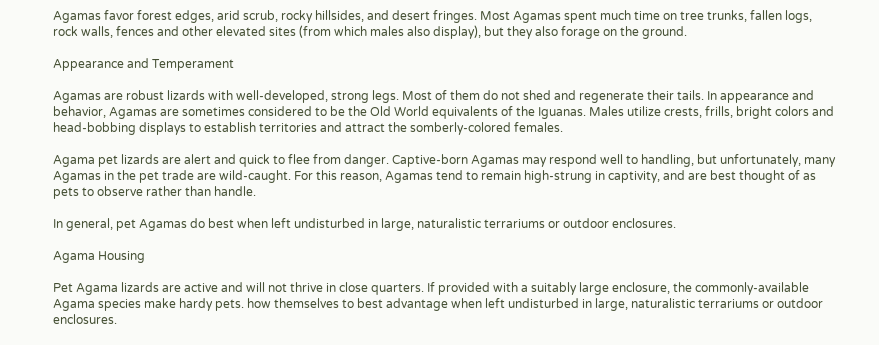Agamas favor forest edges, arid scrub, rocky hillsides, and desert fringes. Most Agamas spent much time on tree trunks, fallen logs, rock walls, fences and other elevated sites (from which males also display), but they also forage on the ground.

Appearance and Temperament

Agamas are robust lizards with well-developed, strong legs. Most of them do not shed and regenerate their tails. In appearance and behavior, Agamas are sometimes considered to be the Old World equivalents of the Iguanas. Males utilize crests, frills, bright colors and head-bobbing displays to establish territories and attract the somberly-colored females.

Agama pet lizards are alert and quick to flee from danger. Captive-born Agamas may respond well to handling, but unfortunately, many Agamas in the pet trade are wild-caught. For this reason, Agamas tend to remain high-strung in captivity, and are best thought of as pets to observe rather than handle.

In general, pet Agamas do best when left undisturbed in large, naturalistic terrariums or outdoor enclosures.

Agama Housing

Pet Agama lizards are active and will not thrive in close quarters. If provided with a suitably large enclosure, the commonly-available Agama species make hardy pets. how themselves to best advantage when left undisturbed in large, naturalistic terrariums or outdoor enclosures.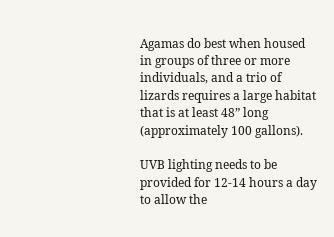Agamas do best when housed in groups of three or more individuals, and a trio of lizards requires a large habitat that is at least 48” long (approximately 100 gallons).

UVB lighting needs to be provided for 12-14 hours a day to allow the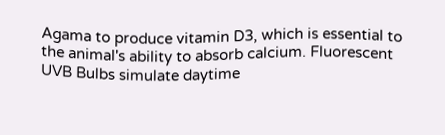Agama to produce vitamin D3, which is essential to the animal's ability to absorb calcium. Fluorescent UVB Bulbs simulate daytime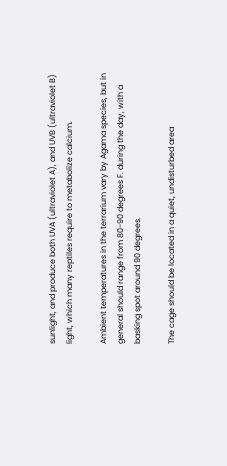sunlight, and produce both UVA (ultraviolet A), and UVB (ultraviolet B) light, which many reptiles require to metabolize calcium.

Ambient temperatures in the terrarium vary by Agama species, but in general should range from 80-90 degrees F. during the day, with a basking spot around 90 degrees.

The cage should be located in a quiet, undisturbed area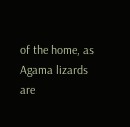of the home, as Agama lizards are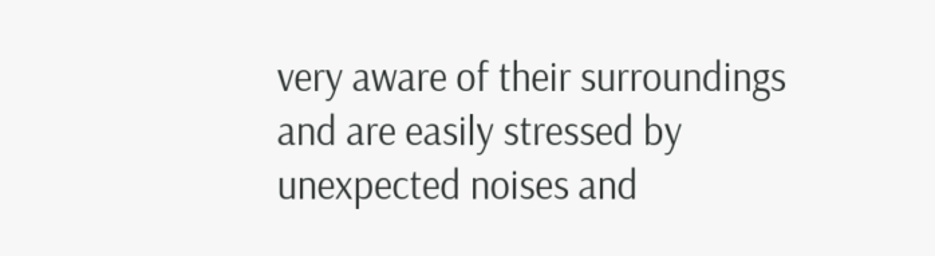very aware of their surroundings and are easily stressed by unexpected noises and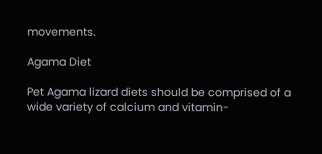movements.

Agama Diet

Pet Agama lizard diets should be comprised of a wide variety of calcium and vitamin-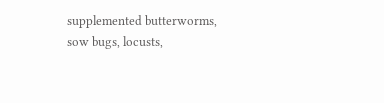supplemented butterworms, sow bugs, locusts,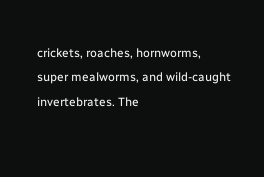crickets, roaches, hornworms, super mealworms, and wild-caught invertebrates. The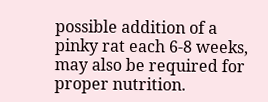possible addition of a pinky rat each 6-8 weeks, may also be required for proper nutrition.